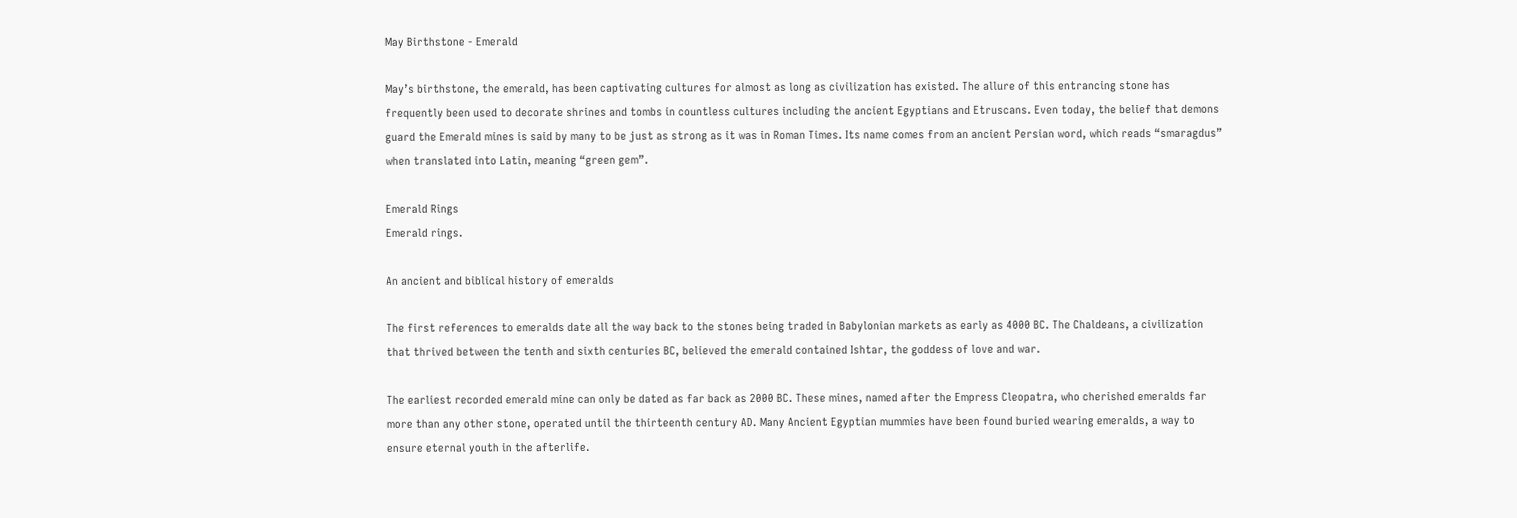May Birthstone - Emerald

May’s birthstone, the emerald, has been captivating cultures for almost as long as civilization has existed. The allure of this entrancing stone has frequently been used to decorate shrines and tombs in countless cultures including the ancient Egyptians and Etruscans. Even today, the belief that demons guard the Emerald mines is said by many to be just as strong as it was in Roman Times. Its name comes from an ancient Persian word, which reads “smaragdus” when translated into Latin, meaning “green gem”.

Emerald Rings
Emerald rings.

An ancient and biblical history of emeralds

The first references to emeralds date all the way back to the stones being traded in Babylonian markets as early as 4000 BC. The Chaldeans, a civilization that thrived between the tenth and sixth centuries BC, believed the emerald contained Ishtar, the goddess of love and war.

The earliest recorded emerald mine can only be dated as far back as 2000 BC. These mines, named after the Empress Cleopatra, who cherished emeralds far more than any other stone, operated until the thirteenth century AD. Many Ancient Egyptian mummies have been found buried wearing emeralds, a way to ensure eternal youth in the afterlife.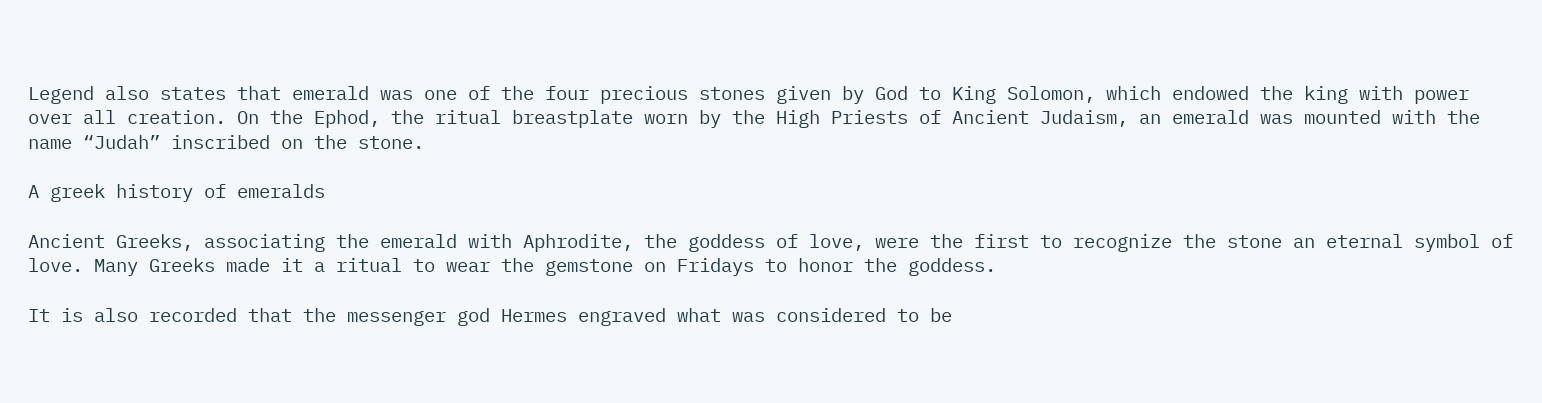Legend also states that emerald was one of the four precious stones given by God to King Solomon, which endowed the king with power over all creation. On the Ephod, the ritual breastplate worn by the High Priests of Ancient Judaism, an emerald was mounted with the name “Judah” inscribed on the stone.

A greek history of emeralds

Ancient Greeks, associating the emerald with Aphrodite, the goddess of love, were the first to recognize the stone an eternal symbol of love. Many Greeks made it a ritual to wear the gemstone on Fridays to honor the goddess.

It is also recorded that the messenger god Hermes engraved what was considered to be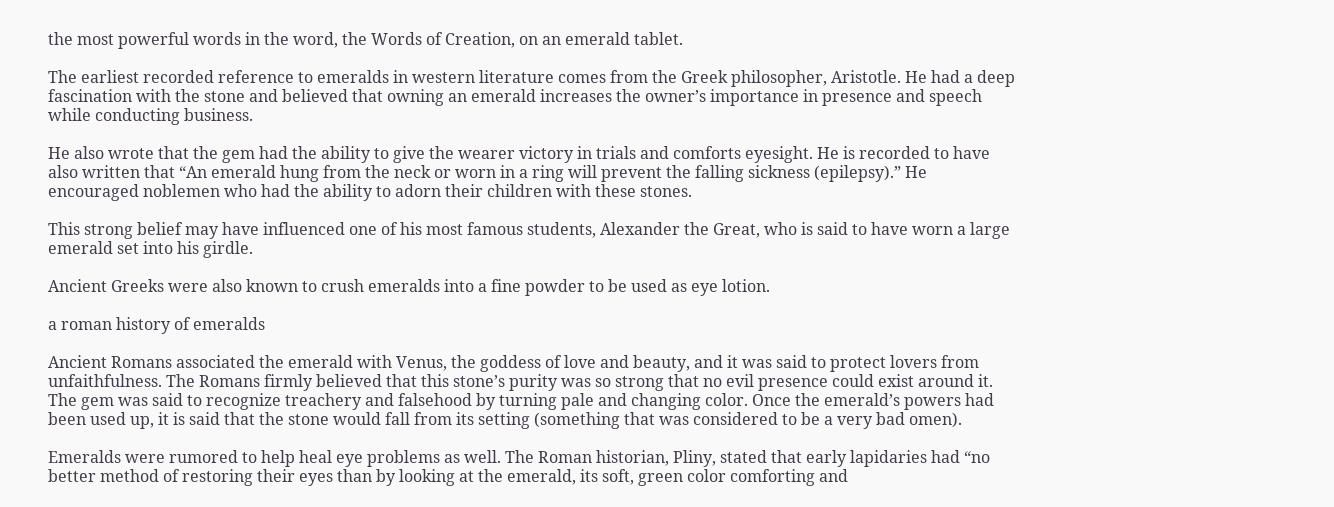the most powerful words in the word, the Words of Creation, on an emerald tablet.

The earliest recorded reference to emeralds in western literature comes from the Greek philosopher, Aristotle. He had a deep fascination with the stone and believed that owning an emerald increases the owner’s importance in presence and speech while conducting business.

He also wrote that the gem had the ability to give the wearer victory in trials and comforts eyesight. He is recorded to have also written that “An emerald hung from the neck or worn in a ring will prevent the falling sickness (epilepsy).” He encouraged noblemen who had the ability to adorn their children with these stones.

This strong belief may have influenced one of his most famous students, Alexander the Great, who is said to have worn a large emerald set into his girdle.

Ancient Greeks were also known to crush emeralds into a fine powder to be used as eye lotion.

a roman history of emeralds

Ancient Romans associated the emerald with Venus, the goddess of love and beauty, and it was said to protect lovers from unfaithfulness. The Romans firmly believed that this stone’s purity was so strong that no evil presence could exist around it. The gem was said to recognize treachery and falsehood by turning pale and changing color. Once the emerald’s powers had been used up, it is said that the stone would fall from its setting (something that was considered to be a very bad omen).

Emeralds were rumored to help heal eye problems as well. The Roman historian, Pliny, stated that early lapidaries had “no better method of restoring their eyes than by looking at the emerald, its soft, green color comforting and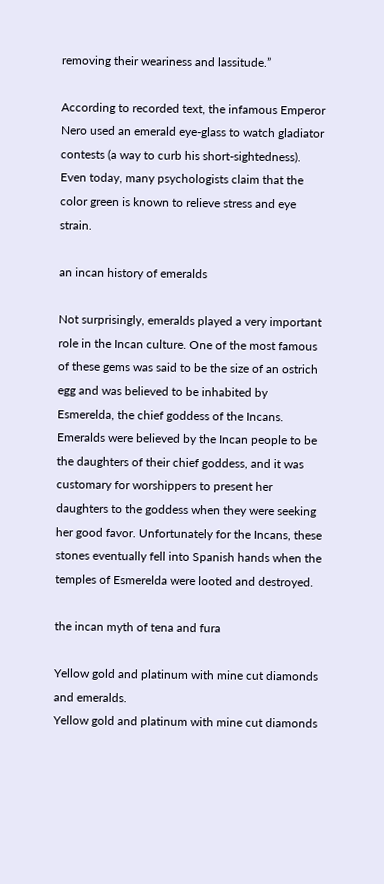removing their weariness and lassitude.”

According to recorded text, the infamous Emperor Nero used an emerald eye-glass to watch gladiator contests (a way to curb his short-sightedness). Even today, many psychologists claim that the color green is known to relieve stress and eye strain.

an incan history of emeralds

Not surprisingly, emeralds played a very important role in the Incan culture. One of the most famous of these gems was said to be the size of an ostrich egg and was believed to be inhabited by Esmerelda, the chief goddess of the Incans. Emeralds were believed by the Incan people to be the daughters of their chief goddess, and it was customary for worshippers to present her daughters to the goddess when they were seeking her good favor. Unfortunately for the Incans, these stones eventually fell into Spanish hands when the temples of Esmerelda were looted and destroyed.

the incan myth of tena and fura

Yellow gold and platinum with mine cut diamonds and emeralds.
Yellow gold and platinum with mine cut diamonds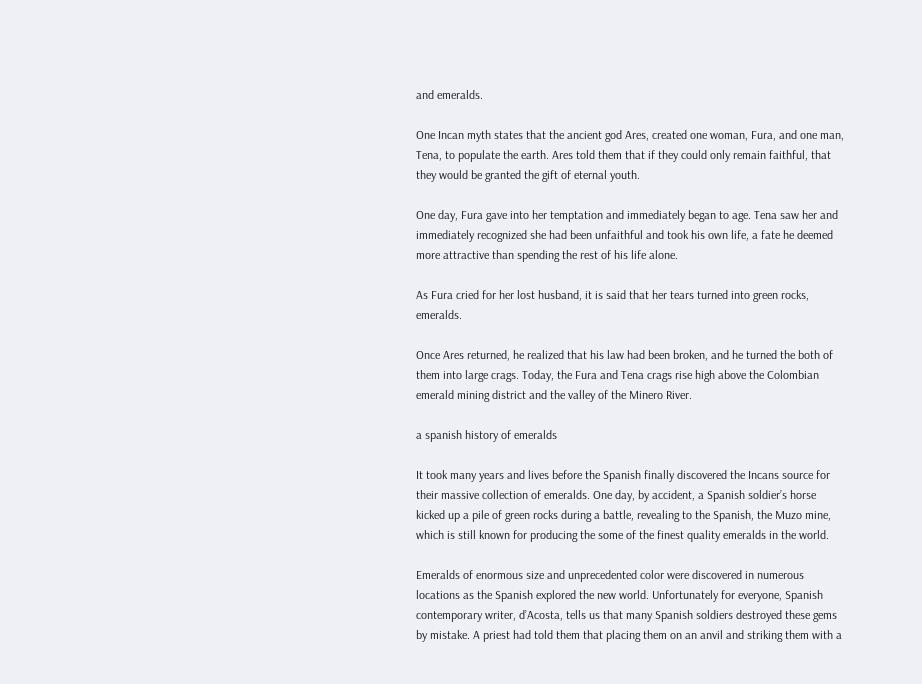and emeralds.

One Incan myth states that the ancient god Ares, created one woman, Fura, and one man, Tena, to populate the earth. Ares told them that if they could only remain faithful, that they would be granted the gift of eternal youth.

One day, Fura gave into her temptation and immediately began to age. Tena saw her and immediately recognized she had been unfaithful and took his own life, a fate he deemed more attractive than spending the rest of his life alone.

As Fura cried for her lost husband, it is said that her tears turned into green rocks, emeralds.

Once Ares returned, he realized that his law had been broken, and he turned the both of them into large crags. Today, the Fura and Tena crags rise high above the Colombian emerald mining district and the valley of the Minero River.

a spanish history of emeralds

It took many years and lives before the Spanish finally discovered the Incans source for their massive collection of emeralds. One day, by accident, a Spanish soldier’s horse kicked up a pile of green rocks during a battle, revealing to the Spanish, the Muzo mine, which is still known for producing the some of the finest quality emeralds in the world.

Emeralds of enormous size and unprecedented color were discovered in numerous locations as the Spanish explored the new world. Unfortunately for everyone, Spanish contemporary writer, d’Acosta, tells us that many Spanish soldiers destroyed these gems by mistake. A priest had told them that placing them on an anvil and striking them with a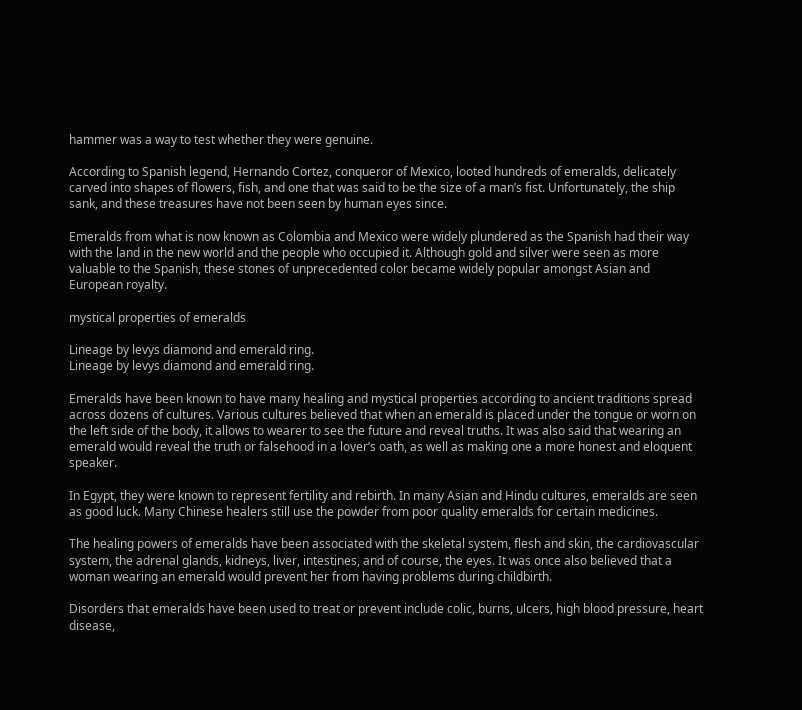hammer was a way to test whether they were genuine.

According to Spanish legend, Hernando Cortez, conqueror of Mexico, looted hundreds of emeralds, delicately carved into shapes of flowers, fish, and one that was said to be the size of a man’s fist. Unfortunately, the ship sank, and these treasures have not been seen by human eyes since.

Emeralds from what is now known as Colombia and Mexico were widely plundered as the Spanish had their way with the land in the new world and the people who occupied it. Although gold and silver were seen as more valuable to the Spanish, these stones of unprecedented color became widely popular amongst Asian and European royalty.

mystical properties of emeralds

Lineage by levys diamond and emerald ring.
Lineage by levys diamond and emerald ring.

Emeralds have been known to have many healing and mystical properties according to ancient traditions spread across dozens of cultures. Various cultures believed that when an emerald is placed under the tongue or worn on the left side of the body, it allows to wearer to see the future and reveal truths. It was also said that wearing an emerald would reveal the truth or falsehood in a lover’s oath, as well as making one a more honest and eloquent speaker.

In Egypt, they were known to represent fertility and rebirth. In many Asian and Hindu cultures, emeralds are seen as good luck. Many Chinese healers still use the powder from poor quality emeralds for certain medicines.

The healing powers of emeralds have been associated with the skeletal system, flesh and skin, the cardiovascular system, the adrenal glands, kidneys, liver, intestines, and of course, the eyes. It was once also believed that a woman wearing an emerald would prevent her from having problems during childbirth.

Disorders that emeralds have been used to treat or prevent include colic, burns, ulcers, high blood pressure, heart disease,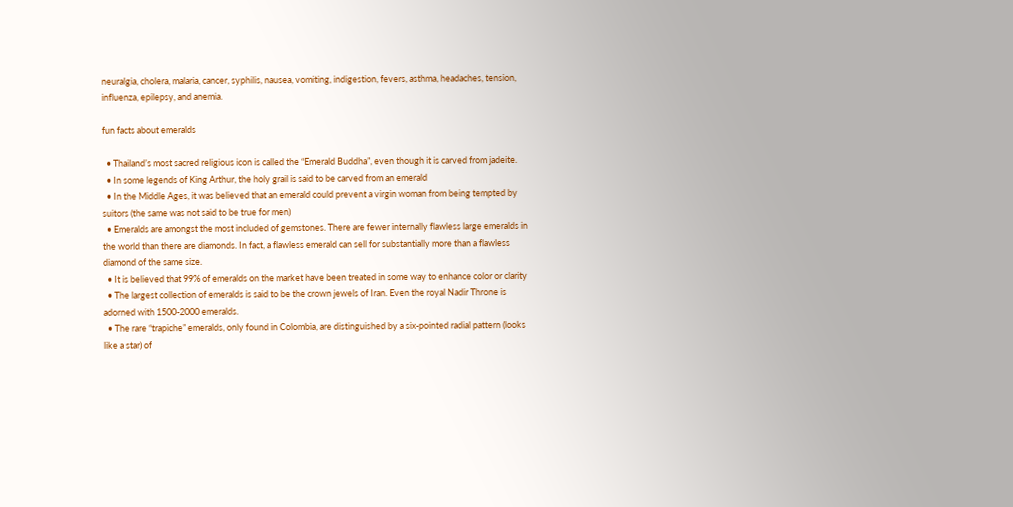neuralgia, cholera, malaria, cancer, syphilis, nausea, vomiting, indigestion, fevers, asthma, headaches, tension, influenza, epilepsy, and anemia.

fun facts about emeralds

  • Thailand’s most sacred religious icon is called the “Emerald Buddha”, even though it is carved from jadeite.
  • In some legends of King Arthur, the holy grail is said to be carved from an emerald
  • In the Middle Ages, it was believed that an emerald could prevent a virgin woman from being tempted by suitors (the same was not said to be true for men)
  • Emeralds are amongst the most included of gemstones. There are fewer internally flawless large emeralds in the world than there are diamonds. In fact, a flawless emerald can sell for substantially more than a flawless diamond of the same size.
  • It is believed that 99% of emeralds on the market have been treated in some way to enhance color or clarity
  • The largest collection of emeralds is said to be the crown jewels of Iran. Even the royal Nadir Throne is adorned with 1500-2000 emeralds.
  • The rare “trapiche” emeralds, only found in Colombia, are distinguished by a six-pointed radial pattern (looks like a star) of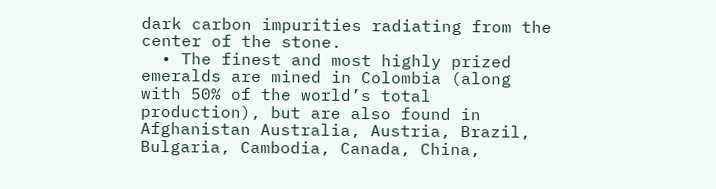dark carbon impurities radiating from the center of the stone.
  • The finest and most highly prized emeralds are mined in Colombia (along with 50% of the world’s total production), but are also found in Afghanistan Australia, Austria, Brazil, Bulgaria, Cambodia, Canada, China,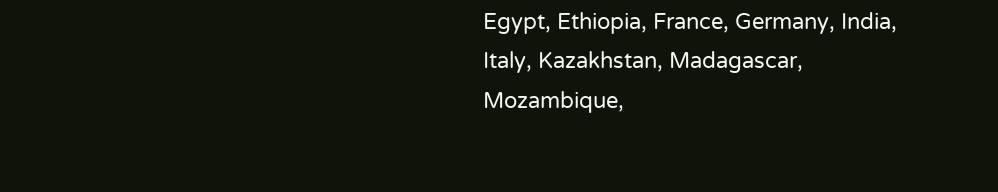Egypt, Ethiopia, France, Germany, India, Italy, Kazakhstan, Madagascar, Mozambique,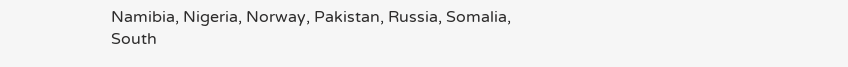Namibia, Nigeria, Norway, Pakistan, Russia, Somalia, South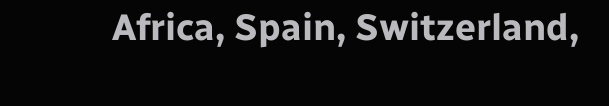Africa, Spain, Switzerland,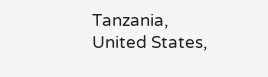Tanzania, United States,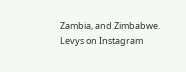Zambia, and Zimbabwe.
Levys on Instagram